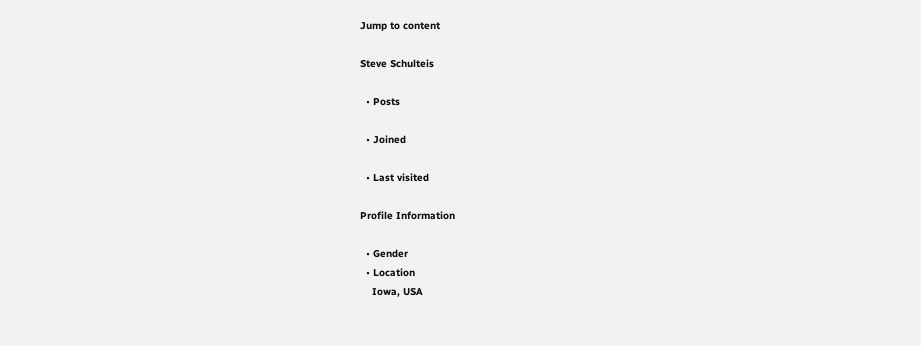Jump to content

Steve Schulteis

  • Posts

  • Joined

  • Last visited

Profile Information

  • Gender
  • Location
    Iowa, USA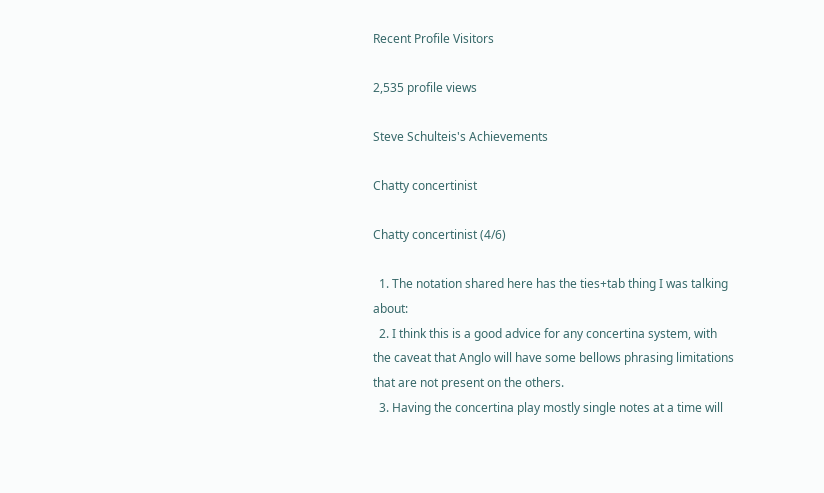Recent Profile Visitors

2,535 profile views

Steve Schulteis's Achievements

Chatty concertinist

Chatty concertinist (4/6)

  1. The notation shared here has the ties+tab thing I was talking about:
  2. I think this is a good advice for any concertina system, with the caveat that Anglo will have some bellows phrasing limitations that are not present on the others.
  3. Having the concertina play mostly single notes at a time will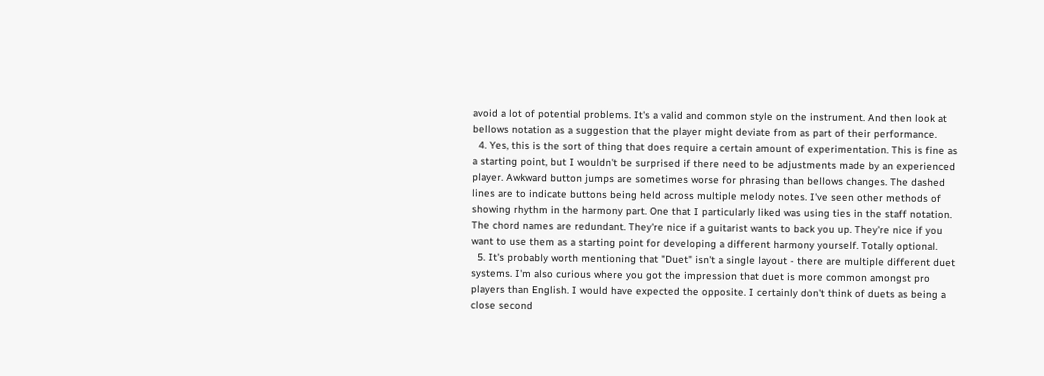avoid a lot of potential problems. It's a valid and common style on the instrument. And then look at bellows notation as a suggestion that the player might deviate from as part of their performance.
  4. Yes, this is the sort of thing that does require a certain amount of experimentation. This is fine as a starting point, but I wouldn't be surprised if there need to be adjustments made by an experienced player. Awkward button jumps are sometimes worse for phrasing than bellows changes. The dashed lines are to indicate buttons being held across multiple melody notes. I've seen other methods of showing rhythm in the harmony part. One that I particularly liked was using ties in the staff notation. The chord names are redundant. They're nice if a guitarist wants to back you up. They're nice if you want to use them as a starting point for developing a different harmony yourself. Totally optional.
  5. It's probably worth mentioning that "Duet" isn't a single layout - there are multiple different duet systems. I'm also curious where you got the impression that duet is more common amongst pro players than English. I would have expected the opposite. I certainly don't think of duets as being a close second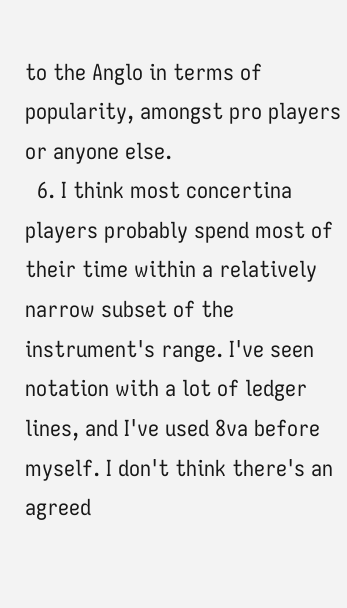to the Anglo in terms of popularity, amongst pro players or anyone else.
  6. I think most concertina players probably spend most of their time within a relatively narrow subset of the instrument's range. I've seen notation with a lot of ledger lines, and I've used 8va before myself. I don't think there's an agreed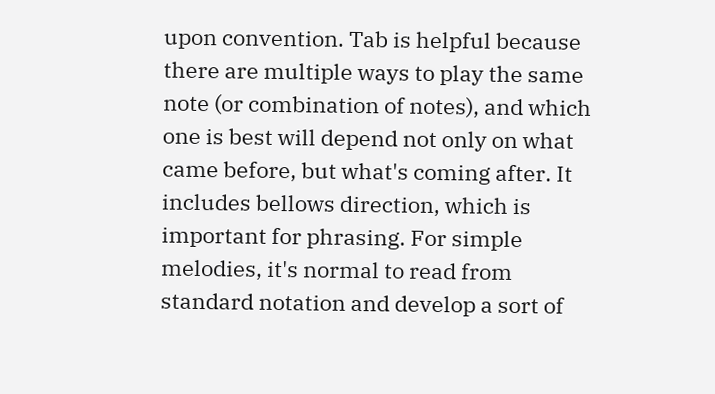upon convention. Tab is helpful because there are multiple ways to play the same note (or combination of notes), and which one is best will depend not only on what came before, but what's coming after. It includes bellows direction, which is important for phrasing. For simple melodies, it's normal to read from standard notation and develop a sort of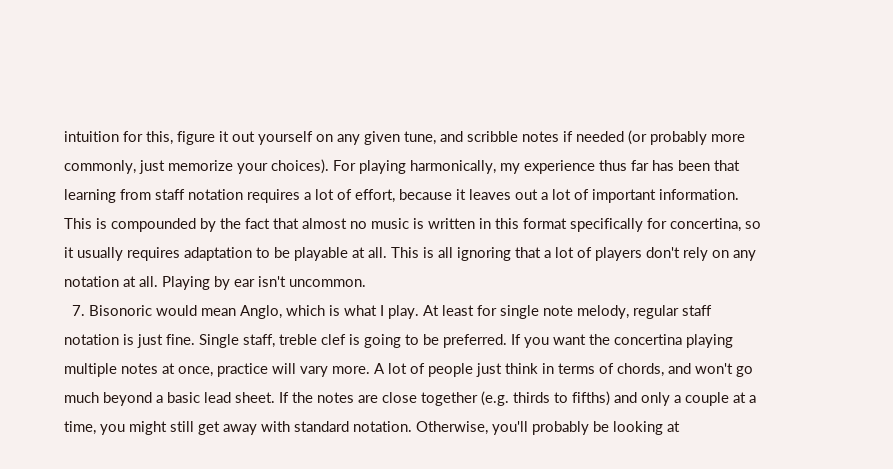intuition for this, figure it out yourself on any given tune, and scribble notes if needed (or probably more commonly, just memorize your choices). For playing harmonically, my experience thus far has been that learning from staff notation requires a lot of effort, because it leaves out a lot of important information. This is compounded by the fact that almost no music is written in this format specifically for concertina, so it usually requires adaptation to be playable at all. This is all ignoring that a lot of players don't rely on any notation at all. Playing by ear isn't uncommon.
  7. Bisonoric would mean Anglo, which is what I play. At least for single note melody, regular staff notation is just fine. Single staff, treble clef is going to be preferred. If you want the concertina playing multiple notes at once, practice will vary more. A lot of people just think in terms of chords, and won't go much beyond a basic lead sheet. If the notes are close together (e.g. thirds to fifths) and only a couple at a time, you might still get away with standard notation. Otherwise, you'll probably be looking at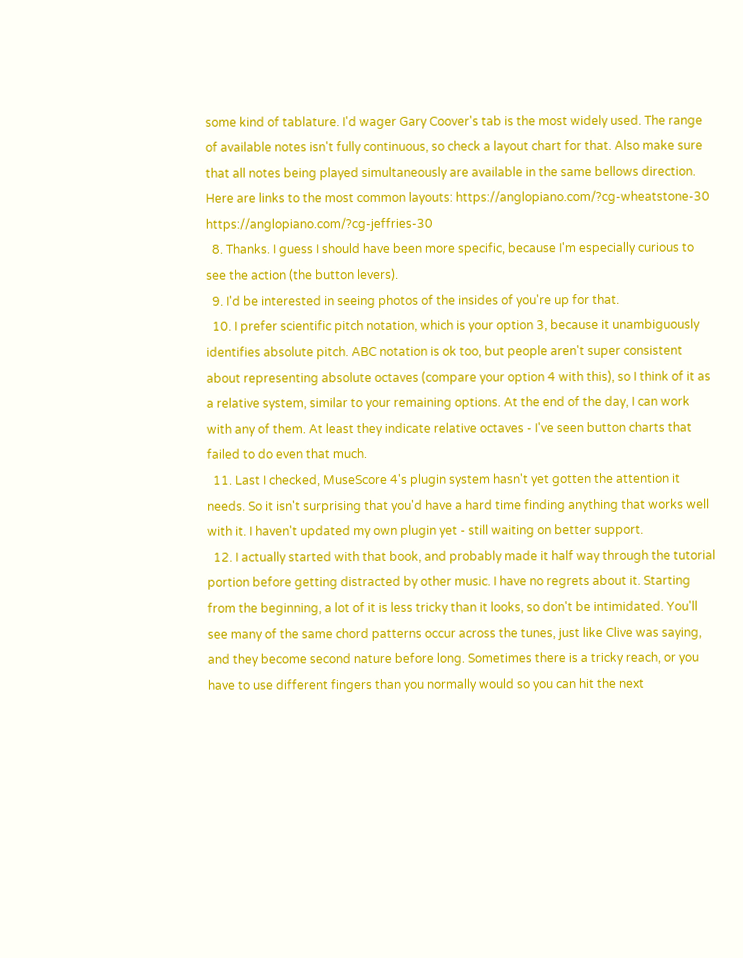some kind of tablature. I'd wager Gary Coover's tab is the most widely used. The range of available notes isn't fully continuous, so check a layout chart for that. Also make sure that all notes being played simultaneously are available in the same bellows direction. Here are links to the most common layouts: https://anglopiano.com/?cg-wheatstone-30 https://anglopiano.com/?cg-jeffries-30
  8. Thanks. I guess I should have been more specific, because I'm especially curious to see the action (the button levers).
  9. I'd be interested in seeing photos of the insides of you're up for that.
  10. I prefer scientific pitch notation, which is your option 3, because it unambiguously identifies absolute pitch. ABC notation is ok too, but people aren't super consistent about representing absolute octaves (compare your option 4 with this), so I think of it as a relative system, similar to your remaining options. At the end of the day, I can work with any of them. At least they indicate relative octaves - I've seen button charts that failed to do even that much.
  11. Last I checked, MuseScore 4's plugin system hasn't yet gotten the attention it needs. So it isn't surprising that you'd have a hard time finding anything that works well with it. I haven't updated my own plugin yet - still waiting on better support.
  12. I actually started with that book, and probably made it half way through the tutorial portion before getting distracted by other music. I have no regrets about it. Starting from the beginning, a lot of it is less tricky than it looks, so don't be intimidated. You'll see many of the same chord patterns occur across the tunes, just like Clive was saying, and they become second nature before long. Sometimes there is a tricky reach, or you have to use different fingers than you normally would so you can hit the next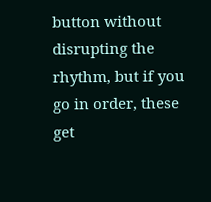button without disrupting the rhythm, but if you go in order, these get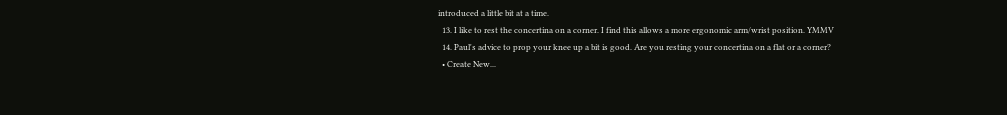introduced a little bit at a time.
  13. I like to rest the concertina on a corner. I find this allows a more ergonomic arm/wrist position. YMMV
  14. Paul's advice to prop your knee up a bit is good. Are you resting your concertina on a flat or a corner?
  • Create New...